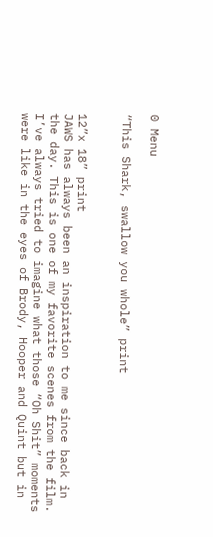0 Menu

“This Shark, swallow you whole” print


12”x 18” print
JAWS has always been an inspiration to me since back in the day. This is one of my favorite scenes from the film. I’ve always tried to imagine what those “Oh Shit” moments were like in the eyes of Brody, Hooper and Quint but in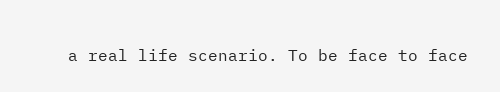a real life scenario. To be face to face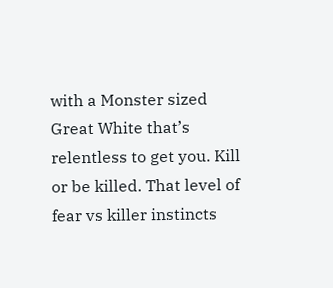with a Monster sized Great White that’s relentless to get you. Kill or be killed. That level of fear vs killer instincts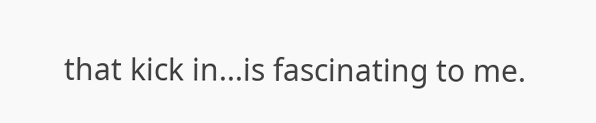that kick in...is fascinating to me.